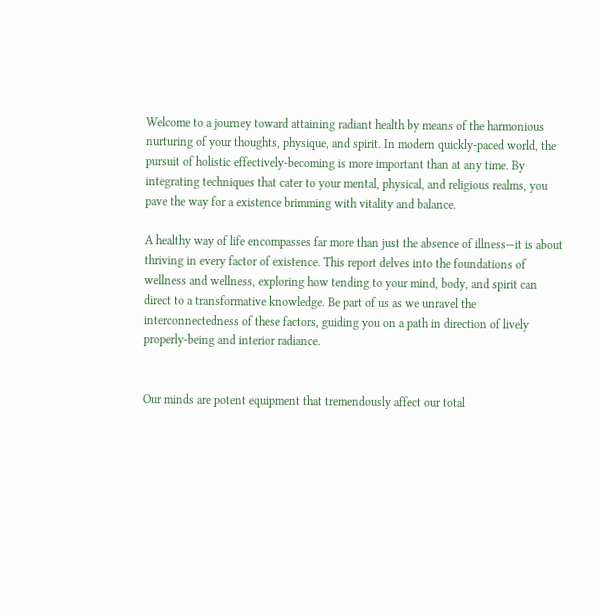Welcome to a journey toward attaining radiant health by means of the harmonious nurturing of your thoughts, physique, and spirit. In modern quickly-paced world, the pursuit of holistic effectively-becoming is more important than at any time. By integrating techniques that cater to your mental, physical, and religious realms, you pave the way for a existence brimming with vitality and balance.

A healthy way of life encompasses far more than just the absence of illness—it is about thriving in every factor of existence. This report delves into the foundations of wellness and wellness, exploring how tending to your mind, body, and spirit can direct to a transformative knowledge. Be part of us as we unravel the interconnectedness of these factors, guiding you on a path in direction of lively properly-being and interior radiance.


Our minds are potent equipment that tremendously affect our total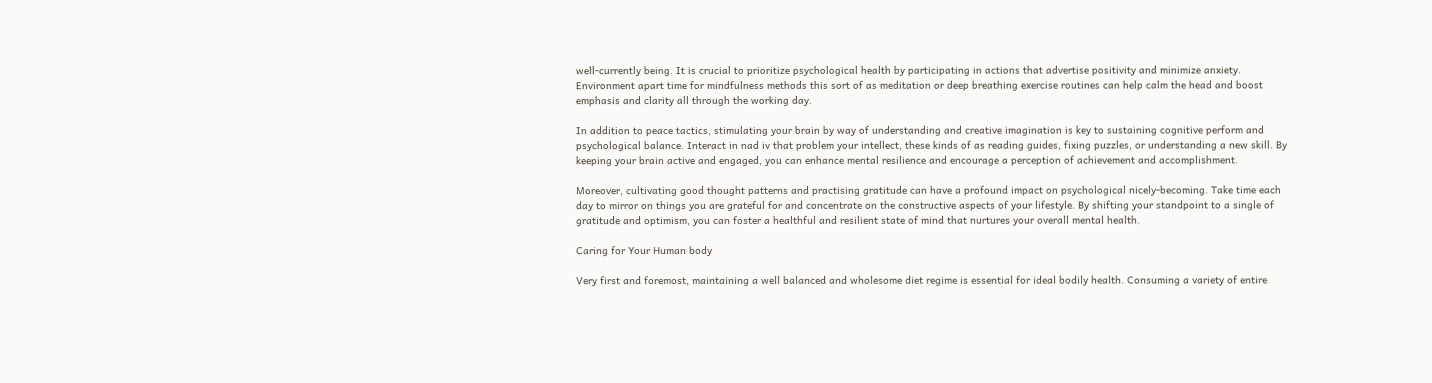well-currently being. It is crucial to prioritize psychological health by participating in actions that advertise positivity and minimize anxiety. Environment apart time for mindfulness methods this sort of as meditation or deep breathing exercise routines can help calm the head and boost emphasis and clarity all through the working day.

In addition to peace tactics, stimulating your brain by way of understanding and creative imagination is key to sustaining cognitive perform and psychological balance. Interact in nad iv that problem your intellect, these kinds of as reading guides, fixing puzzles, or understanding a new skill. By keeping your brain active and engaged, you can enhance mental resilience and encourage a perception of achievement and accomplishment.

Moreover, cultivating good thought patterns and practising gratitude can have a profound impact on psychological nicely-becoming. Take time each day to mirror on things you are grateful for and concentrate on the constructive aspects of your lifestyle. By shifting your standpoint to a single of gratitude and optimism, you can foster a healthful and resilient state of mind that nurtures your overall mental health.

Caring for Your Human body

Very first and foremost, maintaining a well balanced and wholesome diet regime is essential for ideal bodily health. Consuming a variety of entire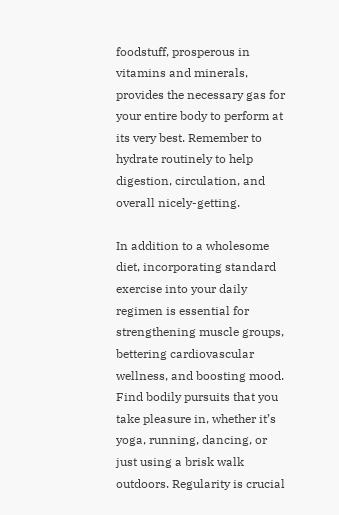foodstuff, prosperous in vitamins and minerals, provides the necessary gas for your entire body to perform at its very best. Remember to hydrate routinely to help digestion, circulation, and overall nicely-getting.

In addition to a wholesome diet, incorporating standard exercise into your daily regimen is essential for strengthening muscle groups, bettering cardiovascular wellness, and boosting mood. Find bodily pursuits that you take pleasure in, whether it’s yoga, running, dancing, or just using a brisk walk outdoors. Regularity is crucial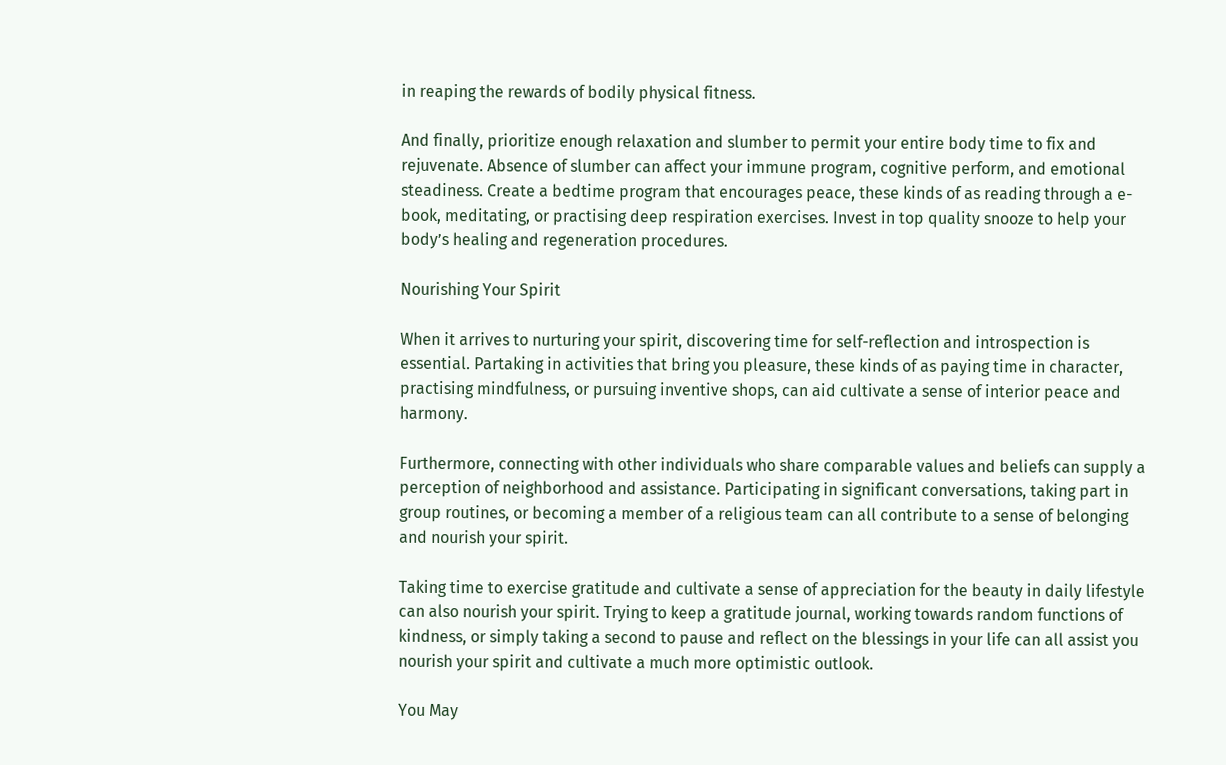in reaping the rewards of bodily physical fitness.

And finally, prioritize enough relaxation and slumber to permit your entire body time to fix and rejuvenate. Absence of slumber can affect your immune program, cognitive perform, and emotional steadiness. Create a bedtime program that encourages peace, these kinds of as reading through a e-book, meditating, or practising deep respiration exercises. Invest in top quality snooze to help your body’s healing and regeneration procedures.

Nourishing Your Spirit

When it arrives to nurturing your spirit, discovering time for self-reflection and introspection is essential. Partaking in activities that bring you pleasure, these kinds of as paying time in character, practising mindfulness, or pursuing inventive shops, can aid cultivate a sense of interior peace and harmony.

Furthermore, connecting with other individuals who share comparable values and beliefs can supply a perception of neighborhood and assistance. Participating in significant conversations, taking part in group routines, or becoming a member of a religious team can all contribute to a sense of belonging and nourish your spirit.

Taking time to exercise gratitude and cultivate a sense of appreciation for the beauty in daily lifestyle can also nourish your spirit. Trying to keep a gratitude journal, working towards random functions of kindness, or simply taking a second to pause and reflect on the blessings in your life can all assist you nourish your spirit and cultivate a much more optimistic outlook.

You May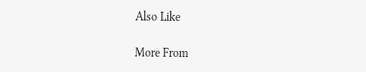Also Like

More From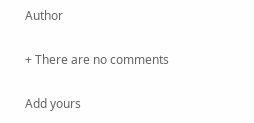Author

+ There are no comments

Add yours